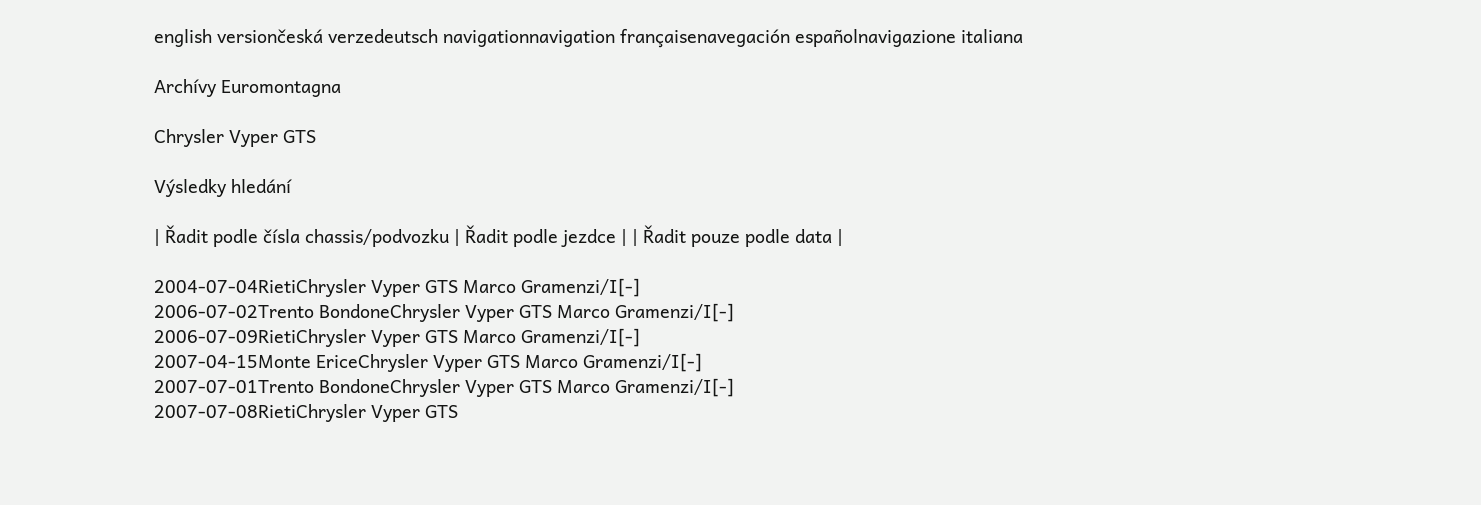english versiončeská verzedeutsch navigationnavigation françaisenavegación españolnavigazione italiana

Archívy Euromontagna

Chrysler Vyper GTS

Výsledky hledání

| Řadit podle čísla chassis/podvozku | Řadit podle jezdce | | Řadit pouze podle data |

2004-07-04RietiChrysler Vyper GTS Marco Gramenzi/I[-]
2006-07-02Trento BondoneChrysler Vyper GTS Marco Gramenzi/I[-]
2006-07-09RietiChrysler Vyper GTS Marco Gramenzi/I[-]
2007-04-15Monte EriceChrysler Vyper GTS Marco Gramenzi/I[-]
2007-07-01Trento BondoneChrysler Vyper GTS Marco Gramenzi/I[-]
2007-07-08RietiChrysler Vyper GTS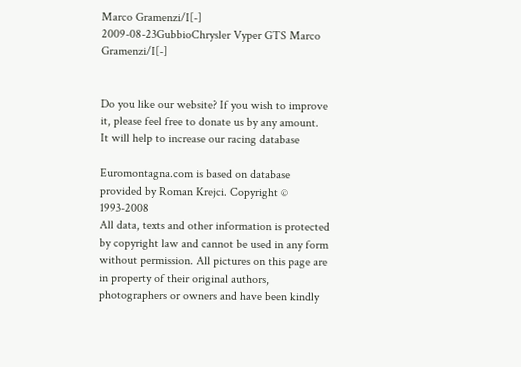Marco Gramenzi/I[-]
2009-08-23GubbioChrysler Vyper GTS Marco Gramenzi/I[-]


Do you like our website? If you wish to improve it, please feel free to donate us by any amount.
It will help to increase our racing database

Euromontagna.com is based on database provided by Roman Krejci. Copyright © 1993-2008
All data, texts and other information is protected by copyright law and cannot be used in any form without permission. All pictures on this page are in property of their original authors, photographers or owners and have been kindly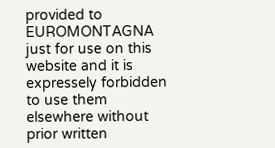provided to EUROMONTAGNA just for use on this website and it is expressely forbidden to use them elsewhere without prior written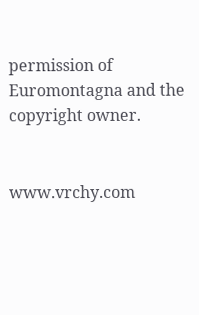permission of Euromontagna and the copyright owner.


www.vrchy.com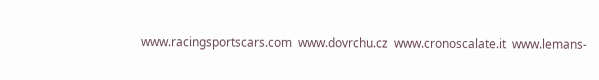www.racingsportscars.com  www.dovrchu.cz  www.cronoscalate.it  www.lemans-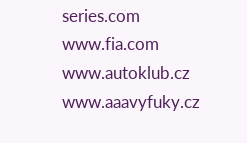series.com  www.fia.com  www.autoklub.cz  www.aaavyfuky.cz